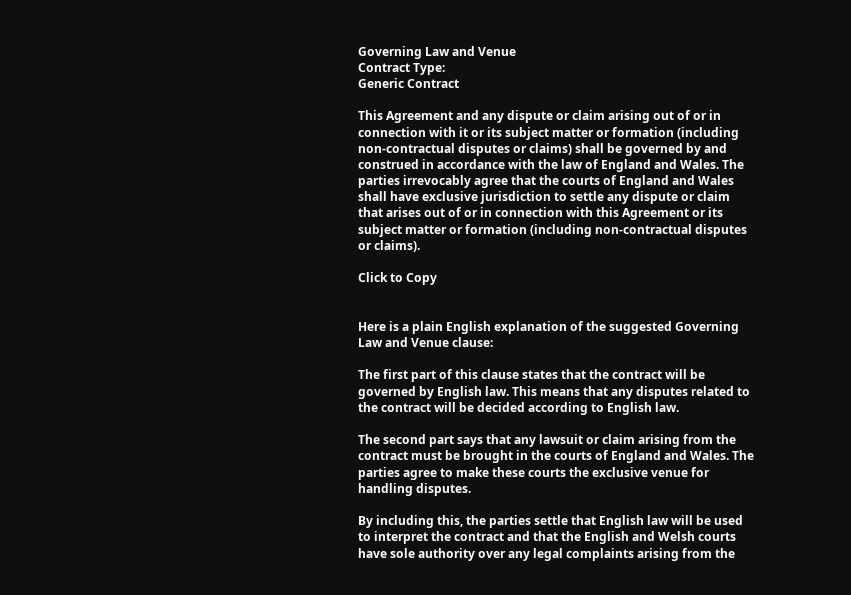Governing Law and Venue
Contract Type:
Generic Contract

This Agreement and any dispute or claim arising out of or in connection with it or its subject matter or formation (including non-contractual disputes or claims) shall be governed by and construed in accordance with the law of England and Wales. The parties irrevocably agree that the courts of England and Wales shall have exclusive jurisdiction to settle any dispute or claim that arises out of or in connection with this Agreement or its subject matter or formation (including non-contractual disputes or claims).

Click to Copy


Here is a plain English explanation of the suggested Governing Law and Venue clause:

The first part of this clause states that the contract will be governed by English law. This means that any disputes related to the contract will be decided according to English law.

The second part says that any lawsuit or claim arising from the contract must be brought in the courts of England and Wales. The parties agree to make these courts the exclusive venue for handling disputes.

By including this, the parties settle that English law will be used to interpret the contract and that the English and Welsh courts have sole authority over any legal complaints arising from the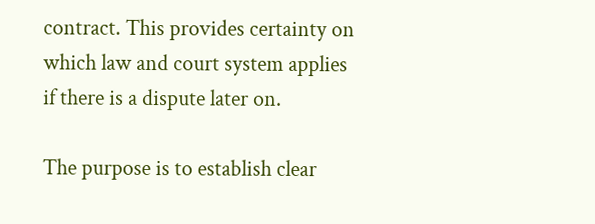contract. This provides certainty on which law and court system applies if there is a dispute later on.

The purpose is to establish clear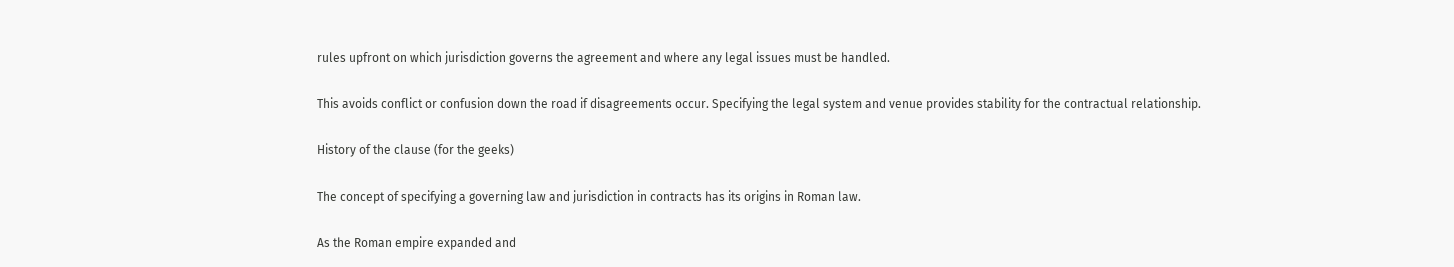rules upfront on which jurisdiction governs the agreement and where any legal issues must be handled.

This avoids conflict or confusion down the road if disagreements occur. Specifying the legal system and venue provides stability for the contractual relationship.

History of the clause (for the geeks)

The concept of specifying a governing law and jurisdiction in contracts has its origins in Roman law.

As the Roman empire expanded and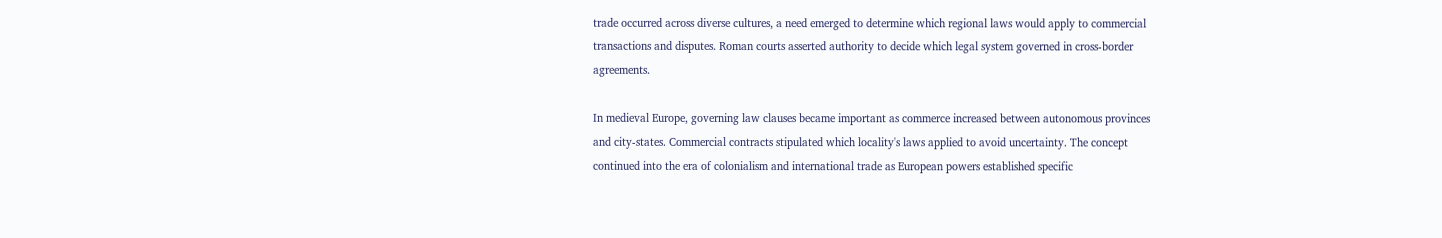trade occurred across diverse cultures, a need emerged to determine which regional laws would apply to commercial transactions and disputes. Roman courts asserted authority to decide which legal system governed in cross-border agreements.

In medieval Europe, governing law clauses became important as commerce increased between autonomous provinces and city-states. Commercial contracts stipulated which locality's laws applied to avoid uncertainty. The concept continued into the era of colonialism and international trade as European powers established specific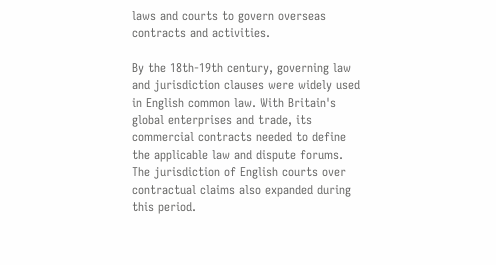laws and courts to govern overseas contracts and activities.

By the 18th-19th century, governing law and jurisdiction clauses were widely used in English common law. With Britain's global enterprises and trade, its commercial contracts needed to define the applicable law and dispute forums. The jurisdiction of English courts over contractual claims also expanded during this period.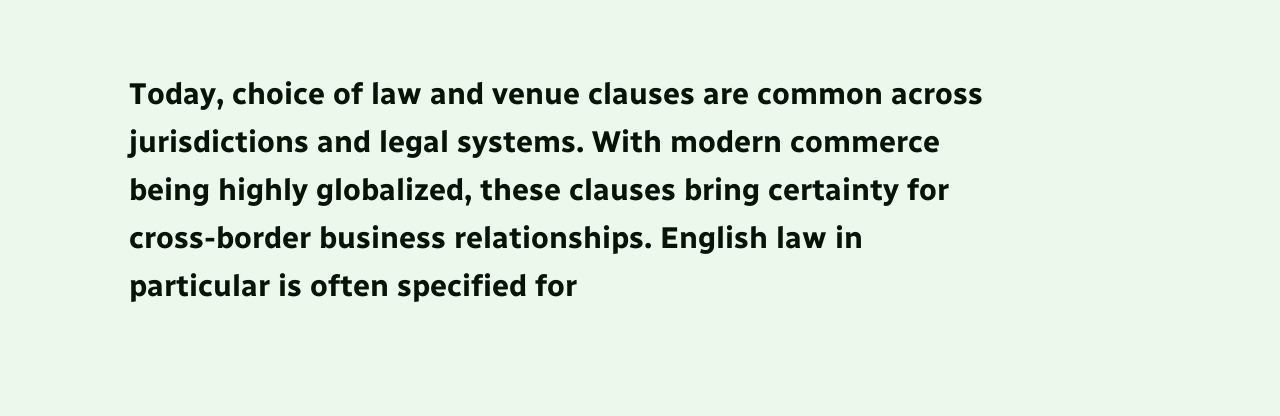Today, choice of law and venue clauses are common across jurisdictions and legal systems. With modern commerce being highly globalized, these clauses bring certainty for cross-border business relationships. English law in particular is often specified for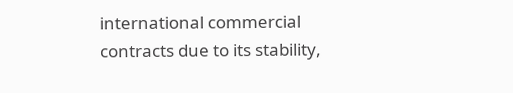international commercial contracts due to its stability,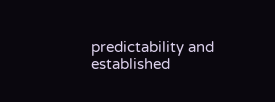predictability and established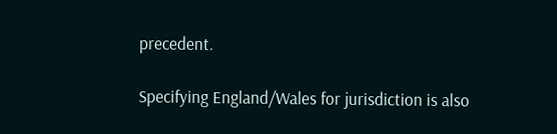precedent.

Specifying England/Wales for jurisdiction is also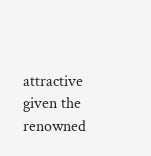attractive given the renowned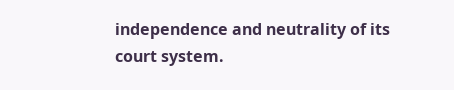independence and neutrality of its court system.